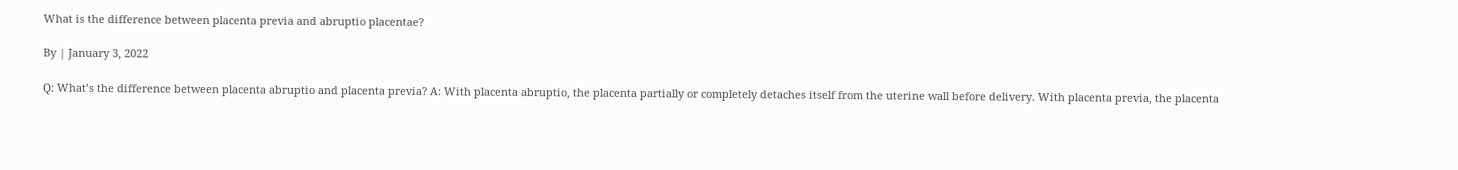What is the difference between placenta previa and abruptio placentae?

By | January 3, 2022

Q: What’s the difference between placenta abruptio and placenta previa? A: With placenta abruptio, the placenta partially or completely detaches itself from the uterine wall before delivery. With placenta previa, the placenta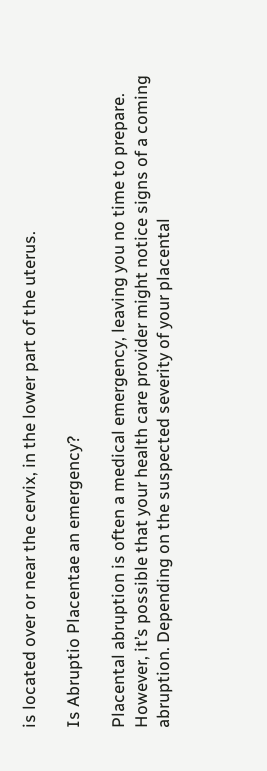is located over or near the cervix, in the lower part of the uterus.

Is Abruptio Placentae an emergency?

Placental abruption is often a medical emergency, leaving you no time to prepare. However, it’s possible that your health care provider might notice signs of a coming abruption. Depending on the suspected severity of your placental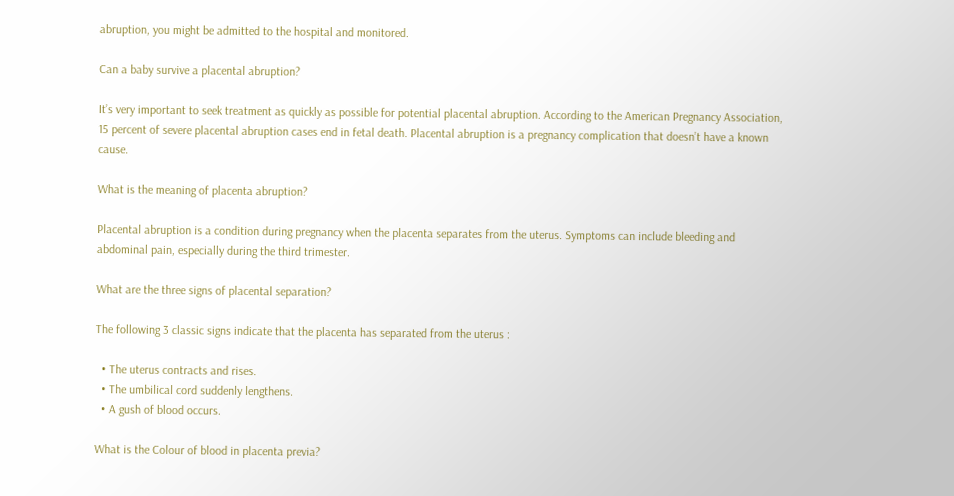abruption, you might be admitted to the hospital and monitored.

Can a baby survive a placental abruption?

It’s very important to seek treatment as quickly as possible for potential placental abruption. According to the American Pregnancy Association, 15 percent of severe placental abruption cases end in fetal death. Placental abruption is a pregnancy complication that doesn’t have a known cause.

What is the meaning of placenta abruption?

Placental abruption is a condition during pregnancy when the placenta separates from the uterus. Symptoms can include bleeding and abdominal pain, especially during the third trimester.

What are the three signs of placental separation?

The following 3 classic signs indicate that the placenta has separated from the uterus :

  • The uterus contracts and rises.
  • The umbilical cord suddenly lengthens.
  • A gush of blood occurs.

What is the Colour of blood in placenta previa?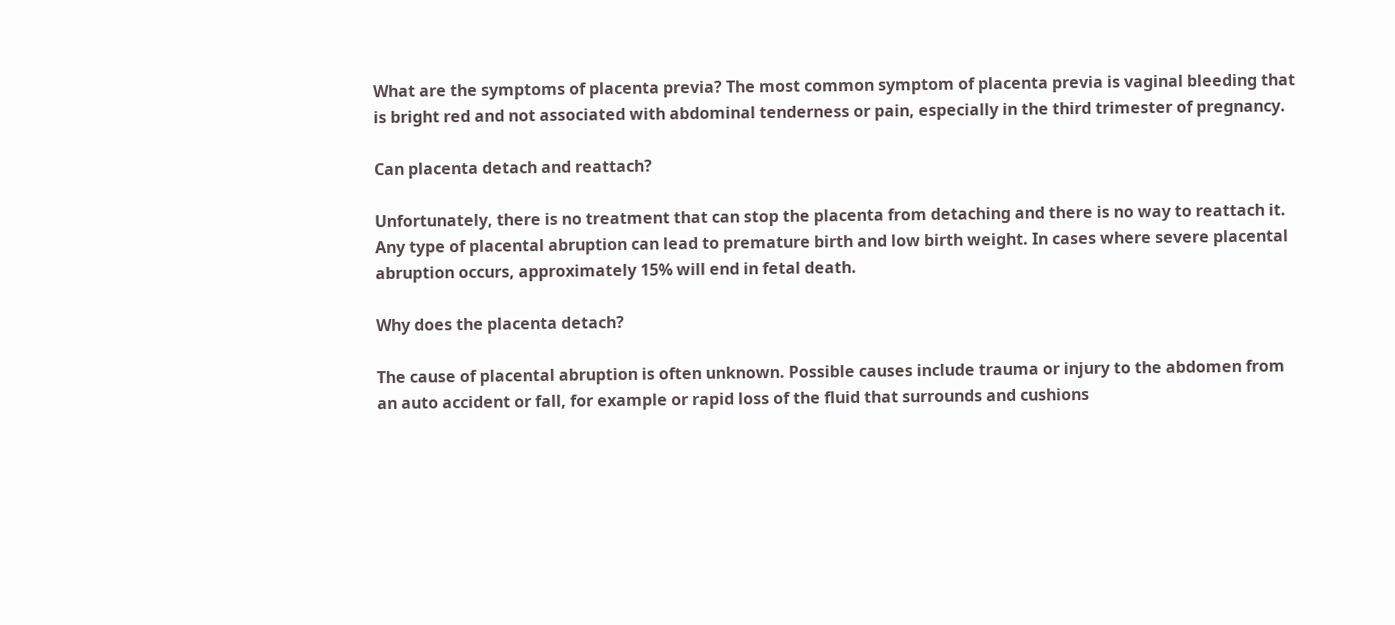What are the symptoms of placenta previa? The most common symptom of placenta previa is vaginal bleeding that is bright red and not associated with abdominal tenderness or pain, especially in the third trimester of pregnancy.

Can placenta detach and reattach?

Unfortunately, there is no treatment that can stop the placenta from detaching and there is no way to reattach it. Any type of placental abruption can lead to premature birth and low birth weight. In cases where severe placental abruption occurs, approximately 15% will end in fetal death.

Why does the placenta detach?

The cause of placental abruption is often unknown. Possible causes include trauma or injury to the abdomen from an auto accident or fall, for example or rapid loss of the fluid that surrounds and cushions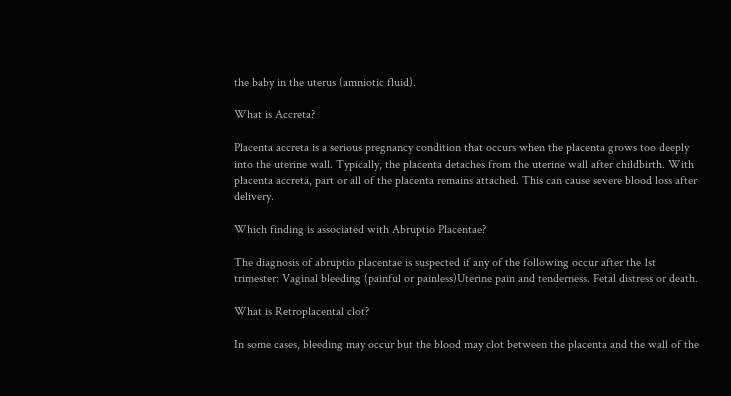the baby in the uterus (amniotic fluid).

What is Accreta?

Placenta accreta is a serious pregnancy condition that occurs when the placenta grows too deeply into the uterine wall. Typically, the placenta detaches from the uterine wall after childbirth. With placenta accreta, part or all of the placenta remains attached. This can cause severe blood loss after delivery.

Which finding is associated with Abruptio Placentae?

The diagnosis of abruptio placentae is suspected if any of the following occur after the 1st trimester: Vaginal bleeding (painful or painless)Uterine pain and tenderness. Fetal distress or death.

What is Retroplacental clot?

In some cases, bleeding may occur but the blood may clot between the placenta and the wall of the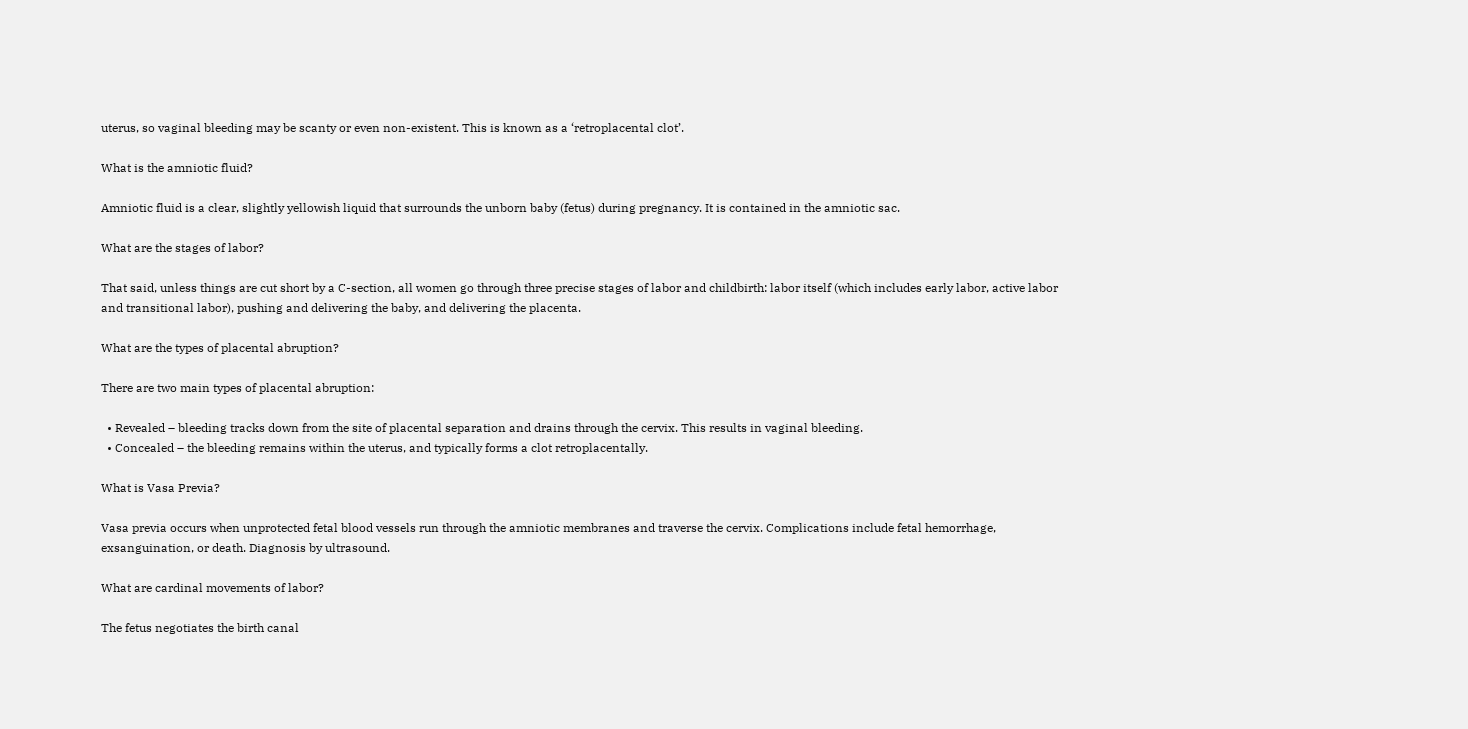uterus, so vaginal bleeding may be scanty or even non-existent. This is known as a ‘retroplacental clot’.

What is the amniotic fluid?

Amniotic fluid is a clear, slightly yellowish liquid that surrounds the unborn baby (fetus) during pregnancy. It is contained in the amniotic sac.

What are the stages of labor?

That said, unless things are cut short by a C-section, all women go through three precise stages of labor and childbirth: labor itself (which includes early labor, active labor and transitional labor), pushing and delivering the baby, and delivering the placenta.

What are the types of placental abruption?

There are two main types of placental abruption:

  • Revealed – bleeding tracks down from the site of placental separation and drains through the cervix. This results in vaginal bleeding.
  • Concealed – the bleeding remains within the uterus, and typically forms a clot retroplacentally.

What is Vasa Previa?

Vasa previa occurs when unprotected fetal blood vessels run through the amniotic membranes and traverse the cervix. Complications include fetal hemorrhage, exsanguination, or death. Diagnosis by ultrasound.

What are cardinal movements of labor?

The fetus negotiates the birth canal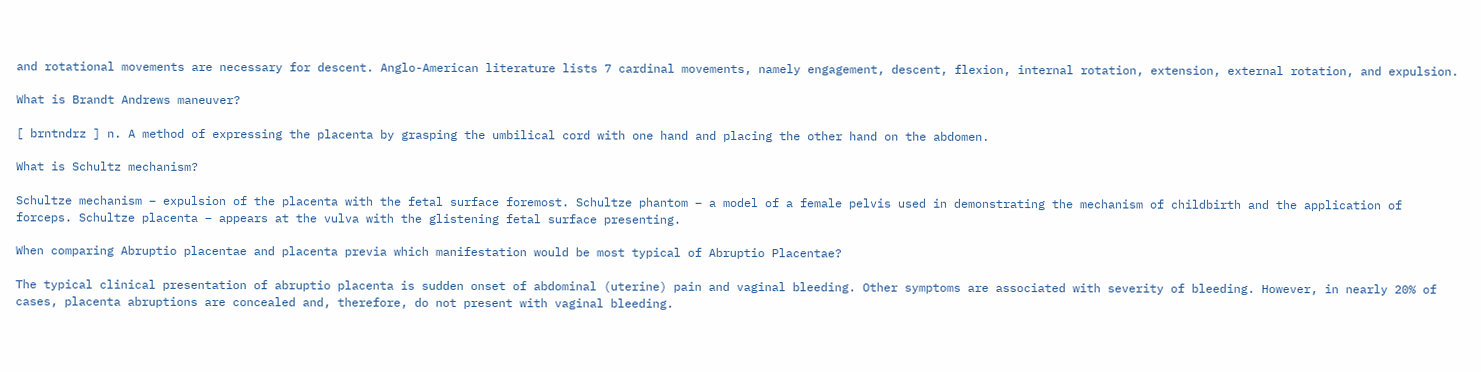and rotational movements are necessary for descent. Anglo-American literature lists 7 cardinal movements, namely engagement, descent, flexion, internal rotation, extension, external rotation, and expulsion.

What is Brandt Andrews maneuver?

[ brntndrz ] n. A method of expressing the placenta by grasping the umbilical cord with one hand and placing the other hand on the abdomen.

What is Schultz mechanism?

Schultze mechanism – expulsion of the placenta with the fetal surface foremost. Schultze phantom – a model of a female pelvis used in demonstrating the mechanism of childbirth and the application of forceps. Schultze placenta – appears at the vulva with the glistening fetal surface presenting.

When comparing Abruptio placentae and placenta previa which manifestation would be most typical of Abruptio Placentae?

The typical clinical presentation of abruptio placenta is sudden onset of abdominal (uterine) pain and vaginal bleeding. Other symptoms are associated with severity of bleeding. However, in nearly 20% of cases, placenta abruptions are concealed and, therefore, do not present with vaginal bleeding.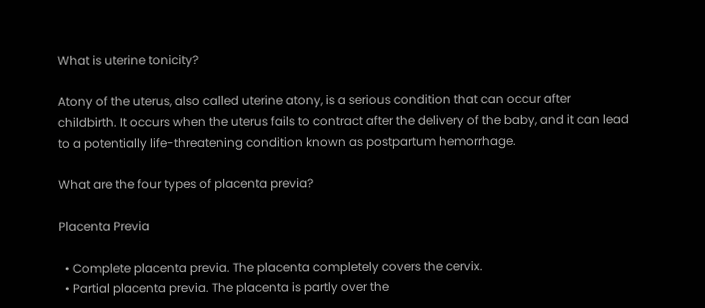What is uterine tonicity?

Atony of the uterus, also called uterine atony, is a serious condition that can occur after childbirth. It occurs when the uterus fails to contract after the delivery of the baby, and it can lead to a potentially life-threatening condition known as postpartum hemorrhage.

What are the four types of placenta previa?

Placenta Previa

  • Complete placenta previa. The placenta completely covers the cervix.
  • Partial placenta previa. The placenta is partly over the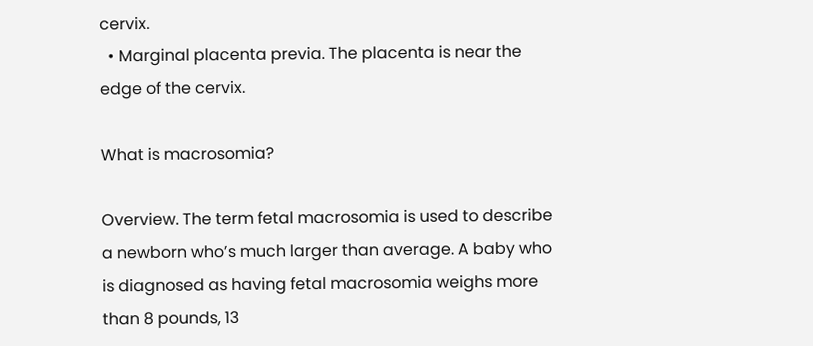cervix.
  • Marginal placenta previa. The placenta is near the edge of the cervix.

What is macrosomia?

Overview. The term fetal macrosomia is used to describe a newborn who’s much larger than average. A baby who is diagnosed as having fetal macrosomia weighs more than 8 pounds, 13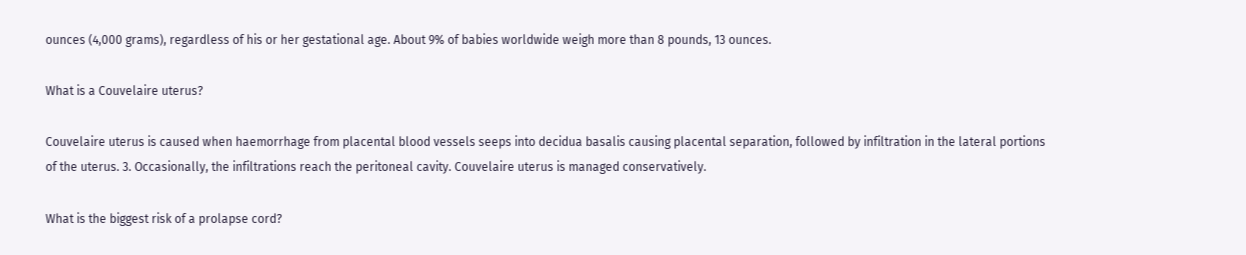ounces (4,000 grams), regardless of his or her gestational age. About 9% of babies worldwide weigh more than 8 pounds, 13 ounces.

What is a Couvelaire uterus?

Couvelaire uterus is caused when haemorrhage from placental blood vessels seeps into decidua basalis causing placental separation, followed by infiltration in the lateral portions of the uterus. 3. Occasionally, the infiltrations reach the peritoneal cavity. Couvelaire uterus is managed conservatively.

What is the biggest risk of a prolapse cord?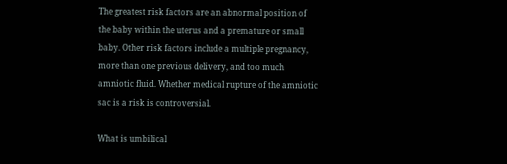The greatest risk factors are an abnormal position of the baby within the uterus and a premature or small baby. Other risk factors include a multiple pregnancy, more than one previous delivery, and too much amniotic fluid. Whether medical rupture of the amniotic sac is a risk is controversial.

What is umbilical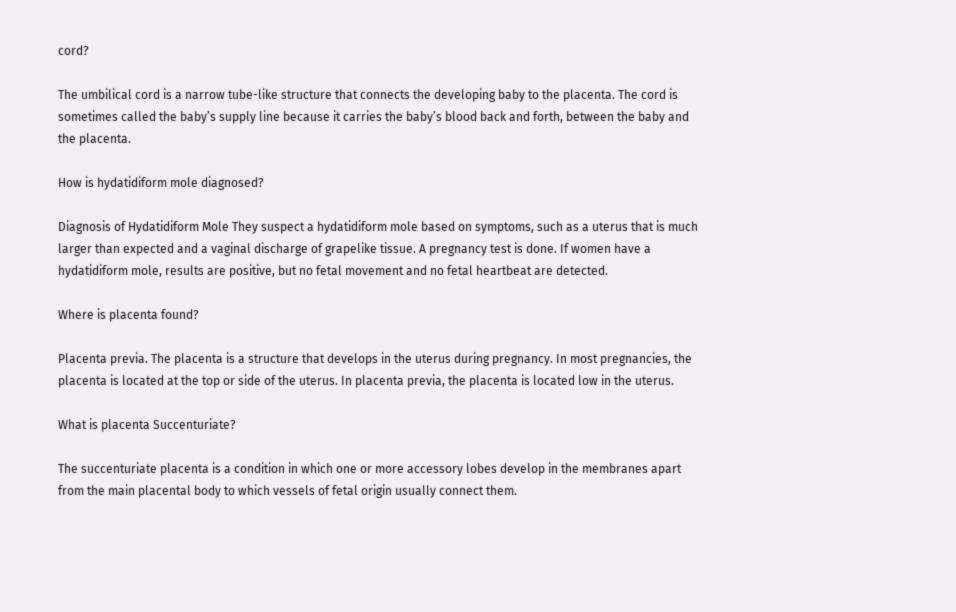cord?

The umbilical cord is a narrow tube-like structure that connects the developing baby to the placenta. The cord is sometimes called the baby’s supply line because it carries the baby’s blood back and forth, between the baby and the placenta.

How is hydatidiform mole diagnosed?

Diagnosis of Hydatidiform Mole They suspect a hydatidiform mole based on symptoms, such as a uterus that is much larger than expected and a vaginal discharge of grapelike tissue. A pregnancy test is done. If women have a hydatidiform mole, results are positive, but no fetal movement and no fetal heartbeat are detected.

Where is placenta found?

Placenta previa. The placenta is a structure that develops in the uterus during pregnancy. In most pregnancies, the placenta is located at the top or side of the uterus. In placenta previa, the placenta is located low in the uterus.

What is placenta Succenturiate?

The succenturiate placenta is a condition in which one or more accessory lobes develop in the membranes apart from the main placental body to which vessels of fetal origin usually connect them.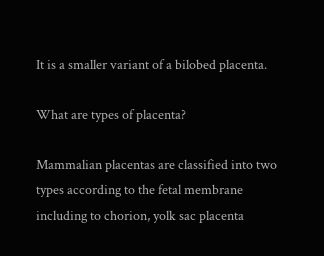It is a smaller variant of a bilobed placenta.

What are types of placenta?

Mammalian placentas are classified into two types according to the fetal membrane including to chorion, yolk sac placenta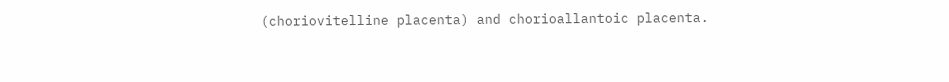(choriovitelline placenta) and chorioallantoic placenta.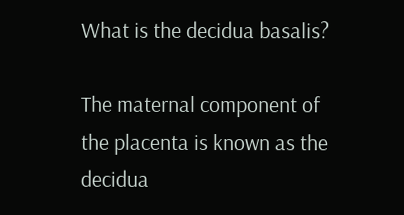What is the decidua basalis?

The maternal component of the placenta is known as the decidua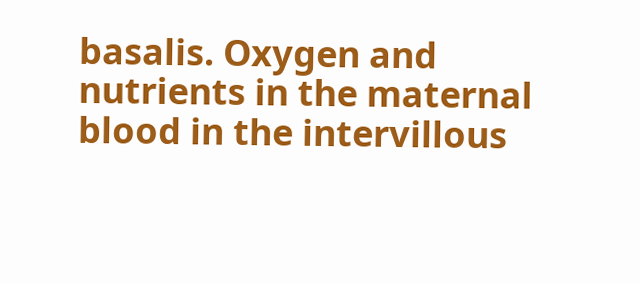basalis. Oxygen and nutrients in the maternal blood in the intervillous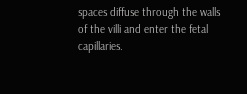spaces diffuse through the walls of the villi and enter the fetal capillaries.